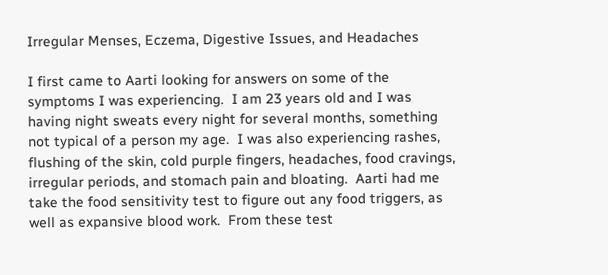Irregular Menses, Eczema, Digestive Issues, and Headaches

I first came to Aarti looking for answers on some of the symptoms I was experiencing.  I am 23 years old and I was having night sweats every night for several months, something not typical of a person my age.  I was also experiencing rashes, flushing of the skin, cold purple fingers, headaches, food cravings, irregular periods, and stomach pain and bloating.  Aarti had me take the food sensitivity test to figure out any food triggers, as well as expansive blood work.  From these test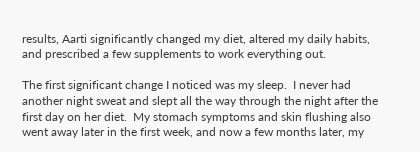results, Aarti significantly changed my diet, altered my daily habits, and prescribed a few supplements to work everything out.

The first significant change I noticed was my sleep.  I never had another night sweat and slept all the way through the night after the first day on her diet.  My stomach symptoms and skin flushing also went away later in the first week, and now a few months later, my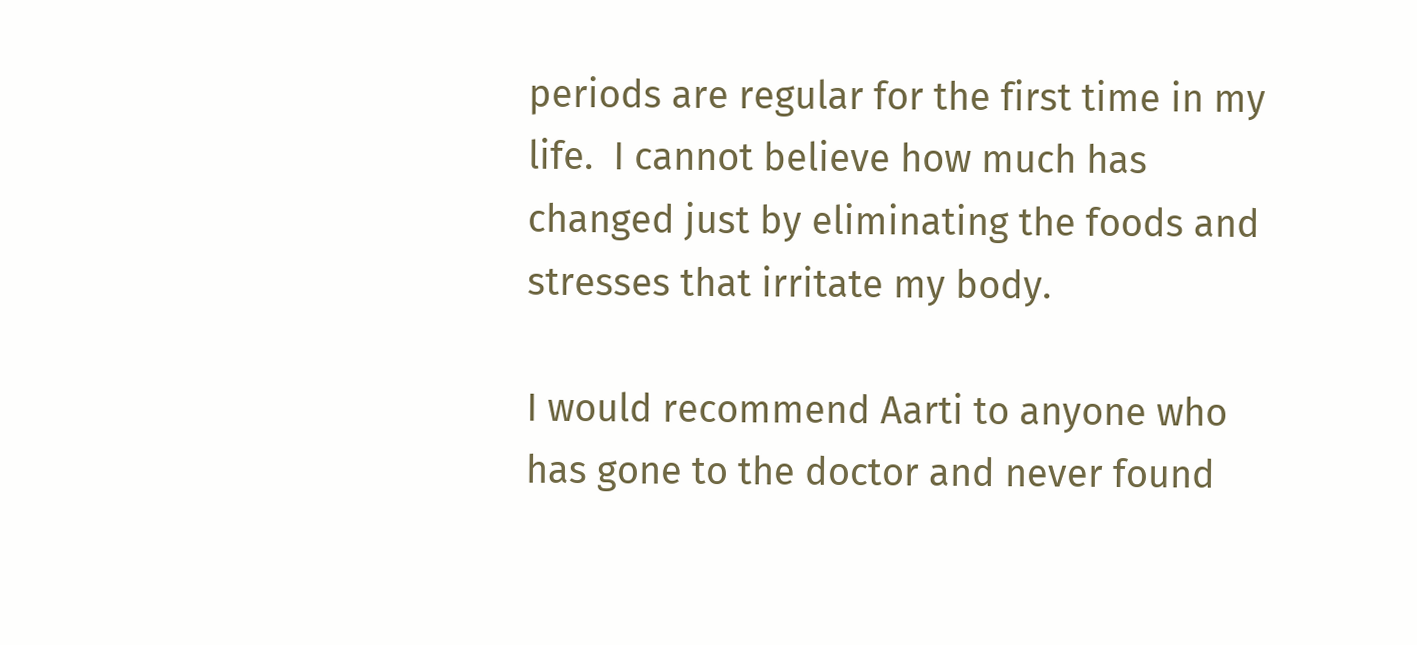periods are regular for the first time in my life.  I cannot believe how much has changed just by eliminating the foods and stresses that irritate my body.

I would recommend Aarti to anyone who has gone to the doctor and never found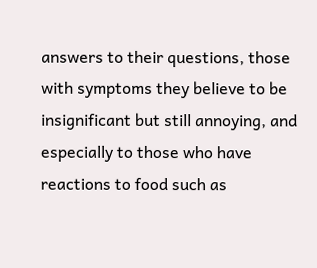answers to their questions, those with symptoms they believe to be insignificant but still annoying, and especially to those who have reactions to food such as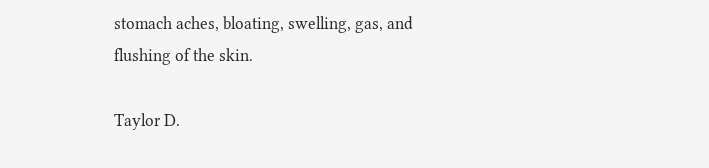stomach aches, bloating, swelling, gas, and flushing of the skin.

Taylor D.